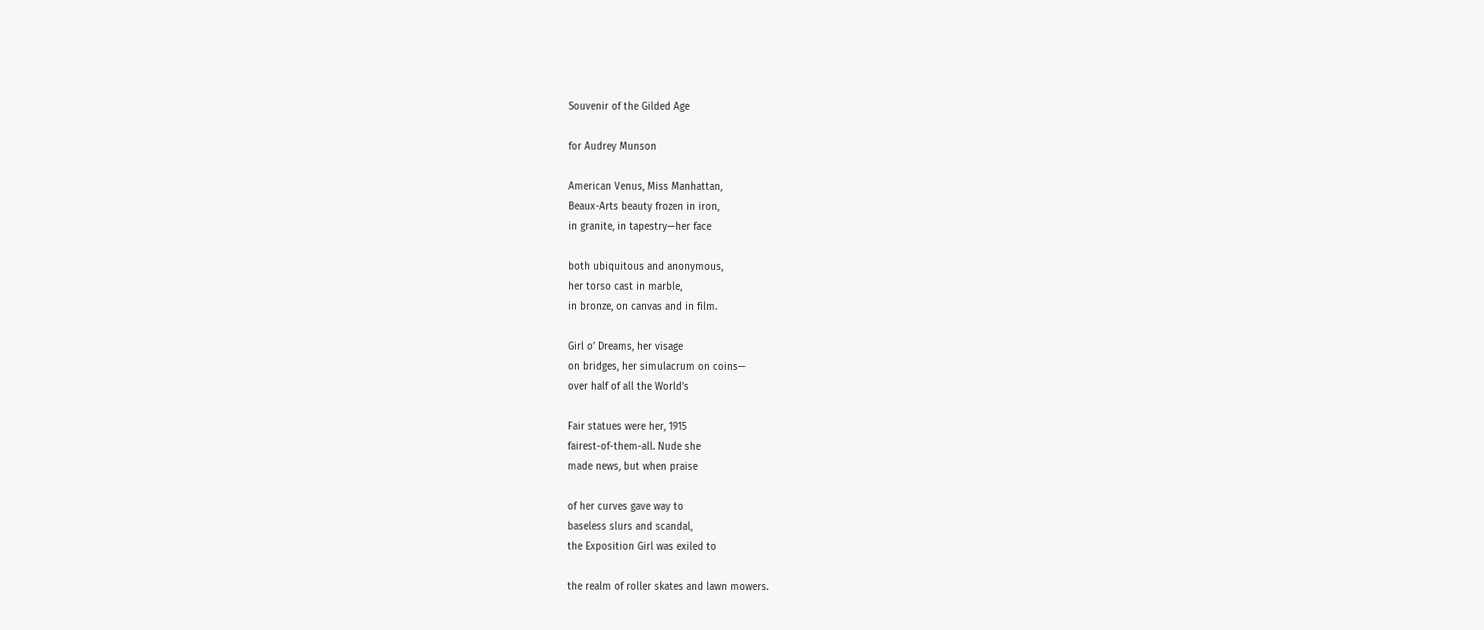Souvenir of the Gilded Age

for Audrey Munson

American Venus, Miss Manhattan,
Beaux-Arts beauty frozen in iron,
in granite, in tapestry—her face

both ubiquitous and anonymous,
her torso cast in marble,
in bronze, on canvas and in film.

Girl o’ Dreams, her visage
on bridges, her simulacrum on coins—
over half of all the World’s

Fair statues were her, 1915
fairest-of-them-all. Nude she
made news, but when praise

of her curves gave way to
baseless slurs and scandal,
the Exposition Girl was exiled to

the realm of roller skates and lawn mowers.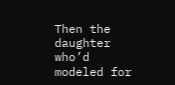Then the daughter who’d modeled for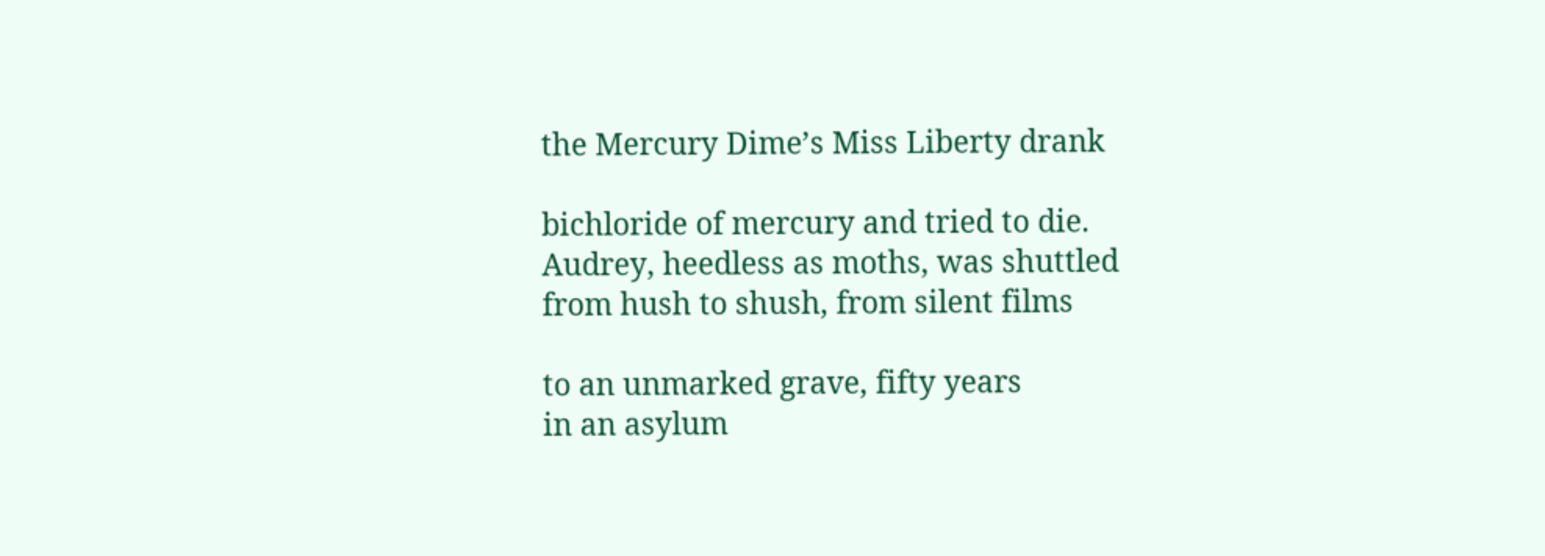the Mercury Dime’s Miss Liberty drank

bichloride of mercury and tried to die.
Audrey, heedless as moths, was shuttled
from hush to shush, from silent films

to an unmarked grave, fifty years
in an asylum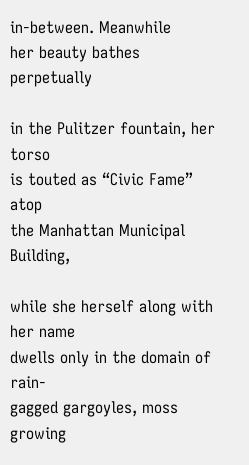in-between. Meanwhile
her beauty bathes perpetually

in the Pulitzer fountain, her torso
is touted as “Civic Fame” atop
the Manhattan Municipal Building,

while she herself along with her name
dwells only in the domain of rain-
gagged gargoyles, moss growing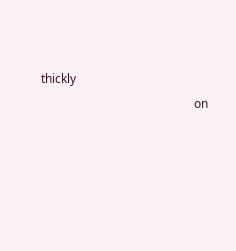thickly
                                                   on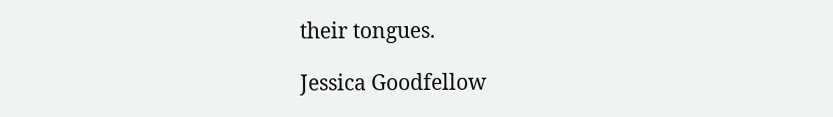their tongues.

Jessica Goodfellow